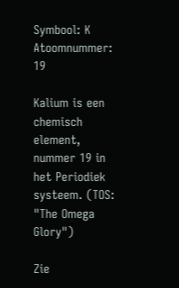Symbool: K
Atoomnummer: 19

Kalium is een chemisch element, nummer 19 in het Periodiek systeem. (TOS: "The Omega Glory")

Zie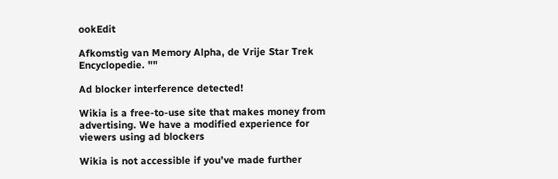ookEdit

Afkomstig van Memory Alpha, de Vrije Star Trek Encyclopedie. ""

Ad blocker interference detected!

Wikia is a free-to-use site that makes money from advertising. We have a modified experience for viewers using ad blockers

Wikia is not accessible if you’ve made further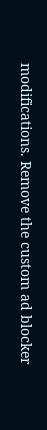modifications. Remove the custom ad blocker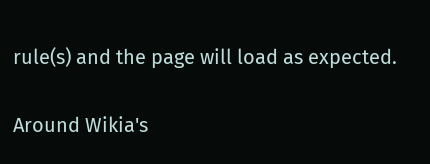rule(s) and the page will load as expected.

Around Wikia's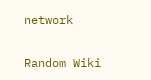network

Random Wiki